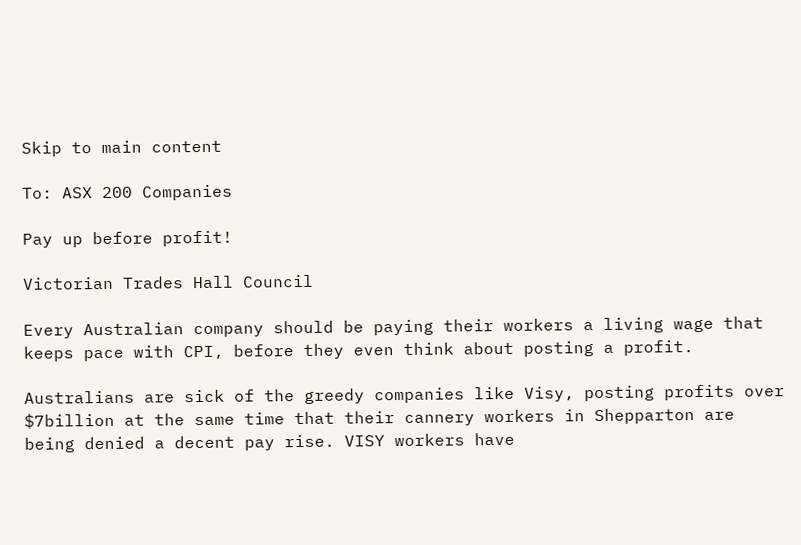Skip to main content

To: ASX 200 Companies

Pay up before profit!

Victorian Trades Hall Council

Every Australian company should be paying their workers a living wage that keeps pace with CPI, before they even think about posting a profit.

Australians are sick of the greedy companies like Visy, posting profits over $7billion at the same time that their cannery workers in Shepparton are being denied a decent pay rise. VISY workers have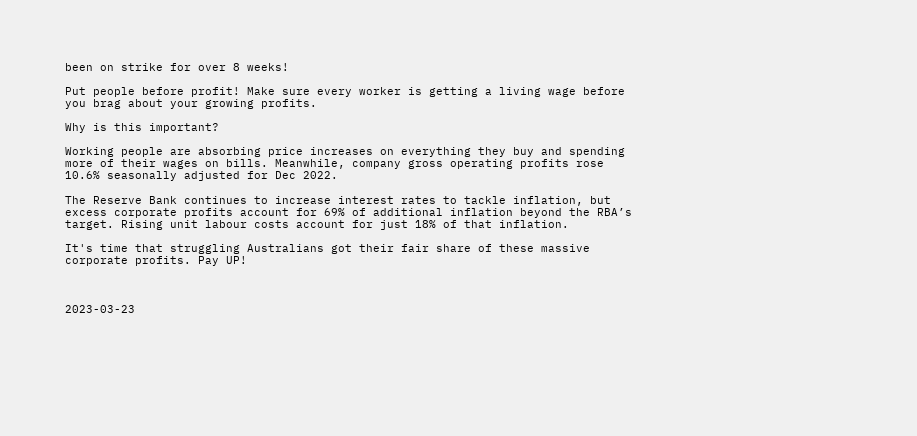been on strike for over 8 weeks!

Put people before profit! Make sure every worker is getting a living wage before you brag about your growing profits.

Why is this important?

Working people are absorbing price increases on everything they buy and spending more of their wages on bills. Meanwhile, company gross operating profits rose 10.6% seasonally adjusted for Dec 2022.

The Reserve Bank continues to increase interest rates to tackle inflation, but excess corporate profits account for 69% of additional inflation beyond the RBA’s target. Rising unit labour costs account for just 18% of that inflation.

It's time that struggling Australians got their fair share of these massive corporate profits. Pay UP!



2023-03-23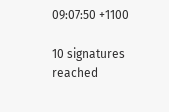09:07:50 +1100

10 signatures reached